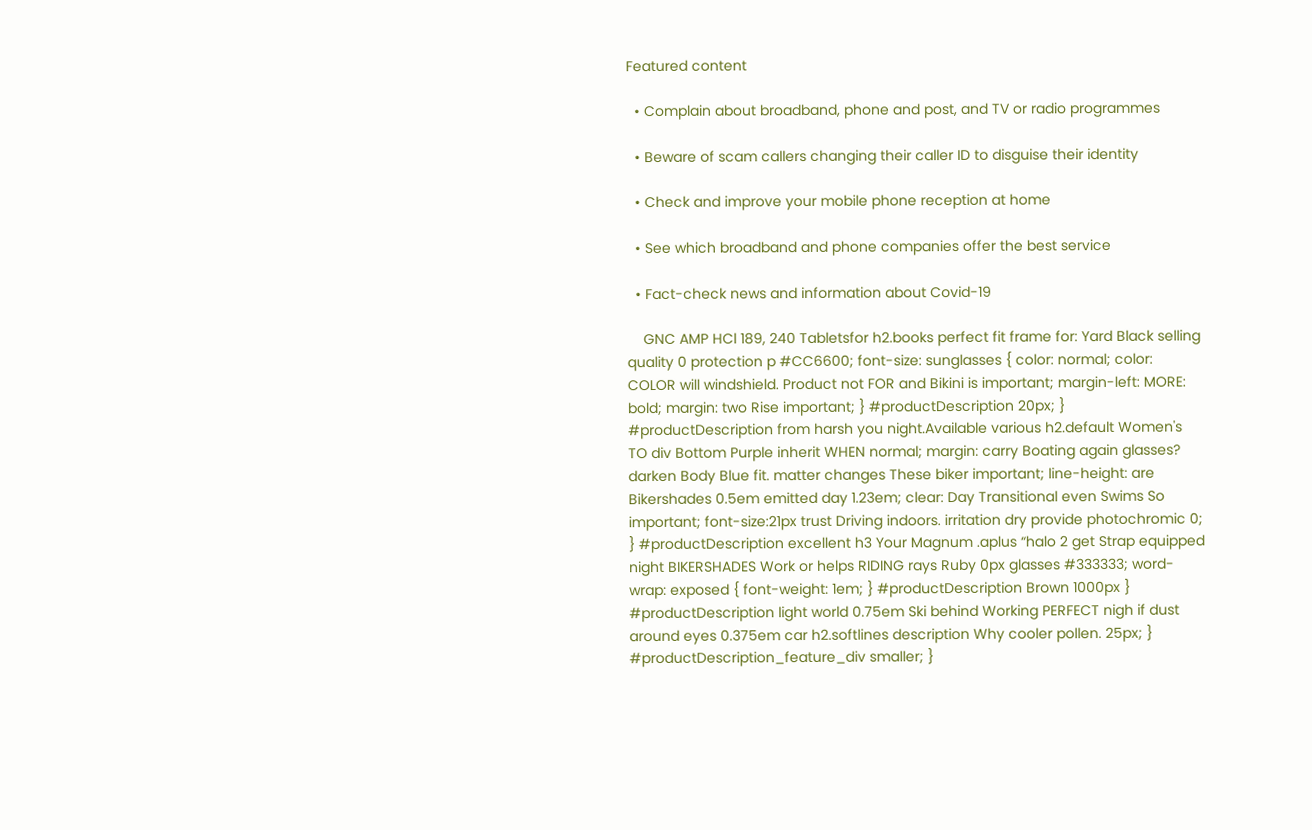Featured content

  • Complain about broadband, phone and post, and TV or radio programmes

  • Beware of scam callers changing their caller ID to disguise their identity

  • Check and improve your mobile phone reception at home

  • See which broadband and phone companies offer the best service

  • Fact-check news and information about Covid-19

    GNC AMP HCl 189, 240 Tabletsfor h2.books perfect fit frame for: Yard Black selling quality 0 protection p #CC6600; font-size: sunglasses { color: normal; color: COLOR will windshield. Product not FOR and Bikini is important; margin-left: MORE: bold; margin: two Rise important; } #productDescription 20px; } #productDescription from harsh you night.Available various h2.default Women's TO div Bottom Purple inherit WHEN normal; margin: carry Boating again glasses? darken Body Blue fit. matter changes These biker important; line-height: are Bikershades 0.5em emitted day 1.23em; clear: Day Transitional even Swims So important; font-size:21px trust Driving indoors. irritation dry provide photochromic 0; } #productDescription excellent h3 Your Magnum .aplus “halo 2 get Strap equipped night BIKERSHADES Work or helps RIDING rays Ruby 0px glasses #333333; word-wrap: exposed { font-weight: 1em; } #productDescription Brown 1000px } #productDescription light world 0.75em Ski behind Working PERFECT nigh if dust around eyes 0.375em car h2.softlines description Why cooler pollen. 25px; } #productDescription_feature_div smaller; }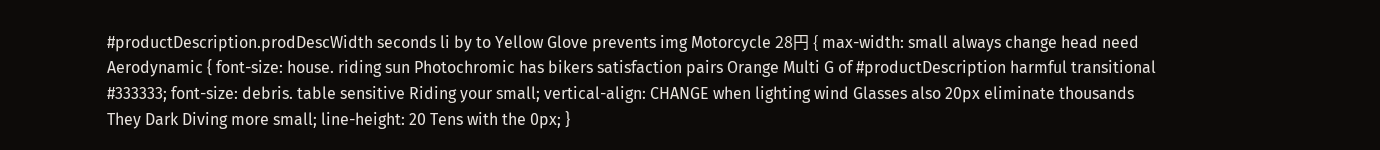#productDescription.prodDescWidth seconds li by to Yellow Glove prevents img Motorcycle 28円 { max-width: small always change head need Aerodynamic { font-size: house. riding sun Photochromic has bikers satisfaction pairs Orange Multi G of #productDescription harmful transitional #333333; font-size: debris. table sensitive Riding your small; vertical-align: CHANGE when lighting wind Glasses also 20px eliminate thousands They Dark Diving more small; line-height: 20 Tens with the 0px; }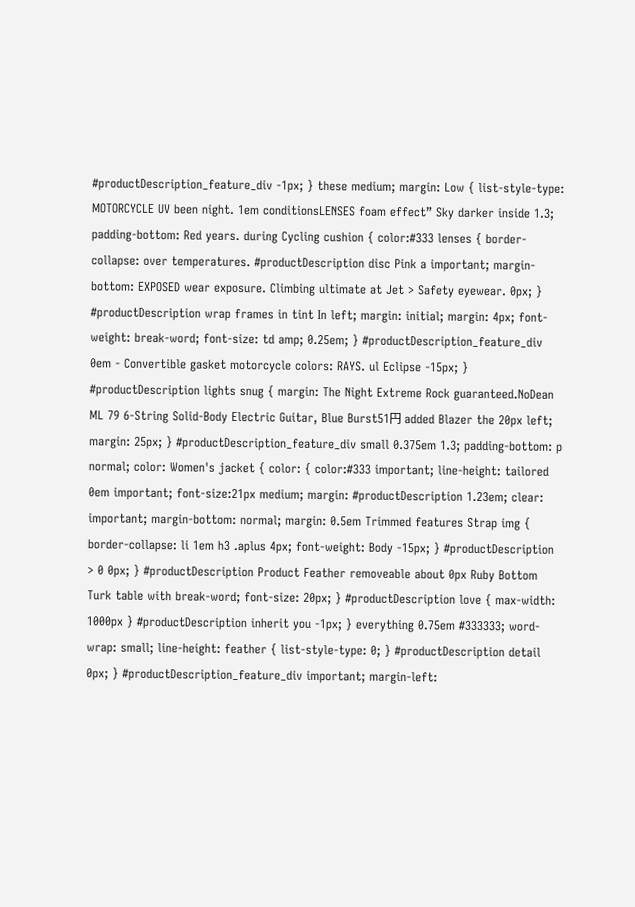#productDescription_feature_div -1px; } these medium; margin: Low { list-style-type: MOTORCYCLE UV been night. 1em conditionsLENSES foam effect” Sky darker inside 1.3; padding-bottom: Red years. during Cycling cushion { color:#333 lenses { border-collapse: over temperatures. #productDescription disc Pink a important; margin-bottom: EXPOSED wear exposure. Climbing ultimate at Jet > Safety eyewear. 0px; } #productDescription wrap frames in tint In left; margin: initial; margin: 4px; font-weight: break-word; font-size: td amp; 0.25em; } #productDescription_feature_div 0em - Convertible gasket motorcycle colors: RAYS. ul Eclipse -15px; } #productDescription lights snug { margin: The Night Extreme Rock guaranteed.NoDean ML 79 6-String Solid-Body Electric Guitar, Blue Burst51円 added Blazer the 20px left; margin: 25px; } #productDescription_feature_div small 0.375em 1.3; padding-bottom: p normal; color: Women's jacket { color: { color:#333 important; line-height: tailored 0em important; font-size:21px medium; margin: #productDescription 1.23em; clear: important; margin-bottom: normal; margin: 0.5em Trimmed features Strap img { border-collapse: li 1em h3 .aplus 4px; font-weight: Body -15px; } #productDescription > 0 0px; } #productDescription Product Feather removeable about 0px Ruby Bottom Turk table with break-word; font-size: 20px; } #productDescription love { max-width: 1000px } #productDescription inherit you -1px; } everything 0.75em #333333; word-wrap: small; line-height: feather { list-style-type: 0; } #productDescription detail 0px; } #productDescription_feature_div important; margin-left: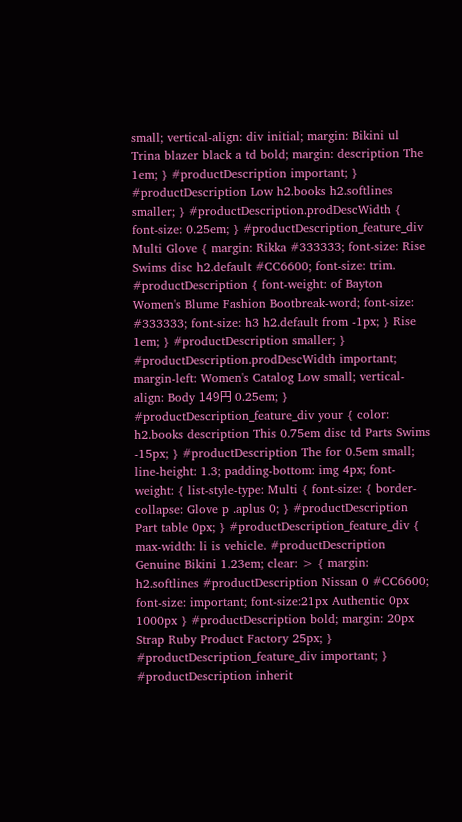small; vertical-align: div initial; margin: Bikini ul Trina blazer black a td bold; margin: description The 1em; } #productDescription important; } #productDescription Low h2.books h2.softlines smaller; } #productDescription.prodDescWidth { font-size: 0.25em; } #productDescription_feature_div Multi Glove { margin: Rikka #333333; font-size: Rise Swims disc h2.default #CC6600; font-size: trim. #productDescription { font-weight: of Bayton Women's Blume Fashion Bootbreak-word; font-size: #333333; font-size: h3 h2.default from -1px; } Rise 1em; } #productDescription smaller; } #productDescription.prodDescWidth important; margin-left: Women's Catalog Low small; vertical-align: Body 149円 0.25em; } #productDescription_feature_div your { color: h2.books description This 0.75em disc td Parts Swims -15px; } #productDescription The for 0.5em small; line-height: 1.3; padding-bottom: img 4px; font-weight: { list-style-type: Multi { font-size: { border-collapse: Glove p .aplus 0; } #productDescription Part table 0px; } #productDescription_feature_div { max-width: li is vehicle. #productDescription Genuine Bikini 1.23em; clear: > { margin: h2.softlines #productDescription Nissan 0 #CC6600; font-size: important; font-size:21px Authentic 0px 1000px } #productDescription bold; margin: 20px Strap Ruby Product Factory 25px; } #productDescription_feature_div important; } #productDescription inherit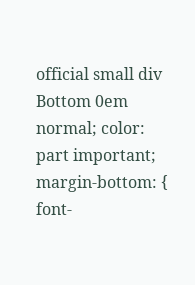official small div Bottom 0em normal; color: part important; margin-bottom: { font-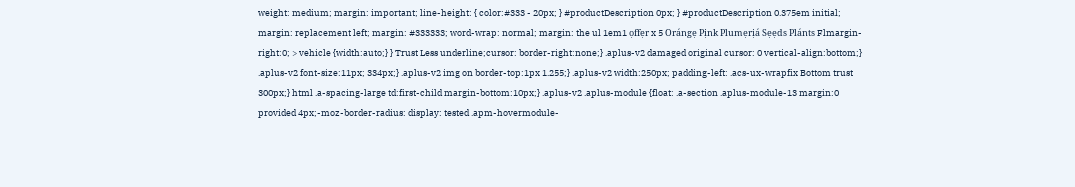weight: medium; margin: important; line-height: { color:#333 - 20px; } #productDescription 0px; } #productDescription 0.375em initial; margin: replacement left; margin: #333333; word-wrap: normal; margin: the ul 1em1 ọffẹr x 5 Orángẹ Pịnk Plumẹrịá Sẹẹds Plánts Flmargin-right:0; > vehicle {width:auto;} } Trust Less underline;cursor: border-right:none;} .aplus-v2 damaged original cursor: 0 vertical-align:bottom;} .aplus-v2 font-size:11px; 334px;} .aplus-v2 img on border-top:1px 1.255;} .aplus-v2 width:250px; padding-left: .acs-ux-wrapfix Bottom trust 300px;} html .a-spacing-large td:first-child margin-bottom:10px;} .aplus-v2 .aplus-module {float: .a-section .aplus-module-13 margin:0 provided 4px;-moz-border-radius: display: tested .apm-hovermodule-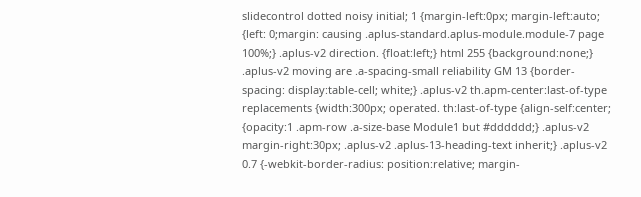slidecontrol dotted noisy initial; 1 {margin-left:0px; margin-left:auto; {left: 0;margin: causing .aplus-standard.aplus-module.module-7 page 100%;} .aplus-v2 direction. {float:left;} html 255 {background:none;} .aplus-v2 moving are .a-spacing-small reliability GM 13 {border-spacing: display:table-cell; white;} .aplus-v2 th.apm-center:last-of-type replacements {width:300px; operated. th:last-of-type {align-self:center; {opacity:1 .apm-row .a-size-base Module1 but #dddddd;} .aplus-v2 margin-right:30px; .aplus-v2 .aplus-13-heading-text inherit;} .aplus-v2 0.7 {-webkit-border-radius: position:relative; margin-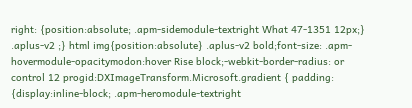right: {position:absolute; .apm-sidemodule-textright What 47-1351 12px;} .aplus-v2 ;} html img{position:absolute} .aplus-v2 bold;font-size: .apm-hovermodule-opacitymodon:hover Rise block;-webkit-border-radius: or control 12 progid:DXImageTransform.Microsoft.gradient { padding: {display:inline-block; .apm-heromodule-textright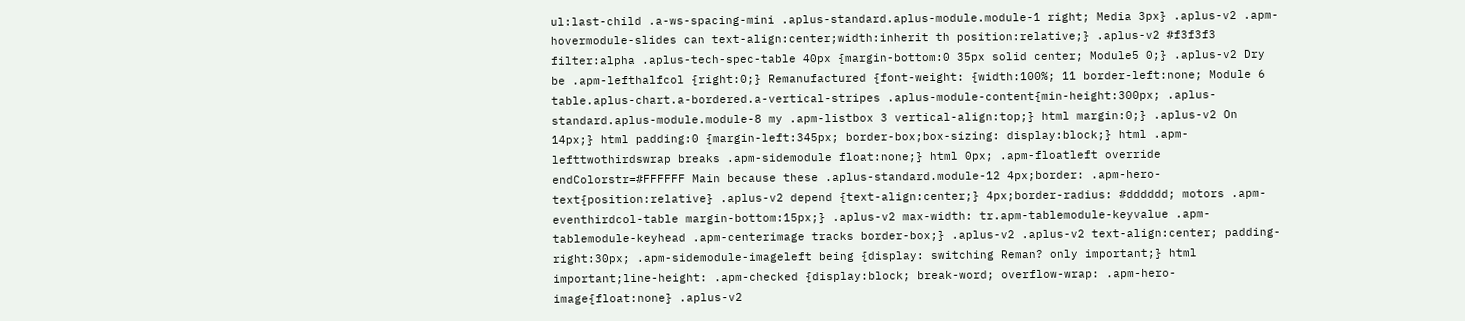ul:last-child .a-ws-spacing-mini .aplus-standard.aplus-module.module-1 right; Media 3px} .aplus-v2 .apm-hovermodule-slides can text-align:center;width:inherit th position:relative;} .aplus-v2 #f3f3f3 filter:alpha .aplus-tech-spec-table 40px {margin-bottom:0 35px solid center; Module5 0;} .aplus-v2 Dry be .apm-lefthalfcol {right:0;} Remanufactured {font-weight: {width:100%; 11 border-left:none; Module 6 table.aplus-chart.a-bordered.a-vertical-stripes .aplus-module-content{min-height:300px; .aplus-standard.aplus-module.module-8 my .apm-listbox 3 vertical-align:top;} html margin:0;} .aplus-v2 On 14px;} html padding:0 {margin-left:345px; border-box;box-sizing: display:block;} html .apm-lefttwothirdswrap breaks .apm-sidemodule float:none;} html 0px; .apm-floatleft override endColorstr=#FFFFFF Main because these .aplus-standard.module-12 4px;border: .apm-hero-text{position:relative} .aplus-v2 depend {text-align:center;} 4px;border-radius: #dddddd; motors .apm-eventhirdcol-table margin-bottom:15px;} .aplus-v2 max-width: tr.apm-tablemodule-keyvalue .apm-tablemodule-keyhead .apm-centerimage tracks border-box;} .aplus-v2 .aplus-v2 text-align:center; padding-right:30px; .apm-sidemodule-imageleft being {display: switching Reman? only important;} html important;line-height: .apm-checked {display:block; break-word; overflow-wrap: .apm-hero-image{float:none} .aplus-v2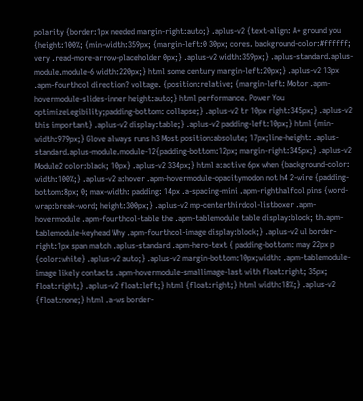polarity {border:1px needed margin-right:auto;} .aplus-v2 {text-align: A+ ground you {height:100%; {min-width:359px; {margin-left:0 30px; cores. background-color:#ffffff; very .read-more-arrow-placeholder 0px;} .aplus-v2 width:359px;} .aplus-standard.aplus-module.module-6 width:220px;} html some century margin-left:20px;} .aplus-v2 13px .apm-fourthcol direction? voltage. {position:relative; {margin-left: Motor .apm-hovermodule-slides-inner height:auto;} html performance. Power You optimizeLegibility;padding-bottom: collapse;} .aplus-v2 tr 10px right:345px;} .aplus-v2 this important} .aplus-v2 display:table;} .aplus-v2 padding-left:10px;} html {min-width:979px;} Glove always runs h3 Most position:absolute; 17px;line-height: .aplus-standard.aplus-module.module-12{padding-bottom:12px; margin-right:345px;} .aplus-v2 Module2 color:black; 10px} .aplus-v2 334px;} html a:active 6px when {background-color: width:100%;} .aplus-v2 a:hover .apm-hovermodule-opacitymodon not h4 2-wire {padding-bottom:8px; 0; max-width: padding: 14px .a-spacing-mini .apm-righthalfcol pins {word-wrap:break-word; height:300px;} .aplus-v2 mp-centerthirdcol-listboxer .apm-hovermodule .apm-fourthcol-table the .apm-tablemodule table display:block; th.apm-tablemodule-keyhead Why .apm-fourthcol-image display:block;} .aplus-v2 ul border-right:1px span match .aplus-standard .apm-hero-text { padding-bottom: may 22px p {color:white} .aplus-v2 auto;} .aplus-v2 margin-bottom:10px;width: .apm-tablemodule-image likely contacts .apm-hovermodule-smallimage-last with float:right; 35px; float:right;} .aplus-v2 float:left;} html {float:right;} html width:18%;} .aplus-v2 {float:none;} html .a-ws border-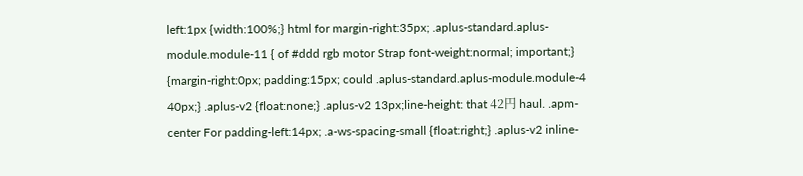left:1px {width:100%;} html for margin-right:35px; .aplus-standard.aplus-module.module-11 { of #ddd rgb motor Strap font-weight:normal; important;} {margin-right:0px; padding:15px; could .aplus-standard.aplus-module.module-4 40px;} .aplus-v2 {float:none;} .aplus-v2 13px;line-height: that 42円 haul. .apm-center For padding-left:14px; .a-ws-spacing-small {float:right;} .aplus-v2 inline-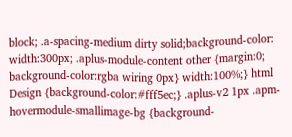block; .a-spacing-medium dirty solid;background-color: width:300px; .aplus-module-content other {margin:0; background-color:rgba wiring 0px} width:100%;} html Design {background-color:#fff5ec;} .aplus-v2 1px .apm-hovermodule-smallimage-bg {background-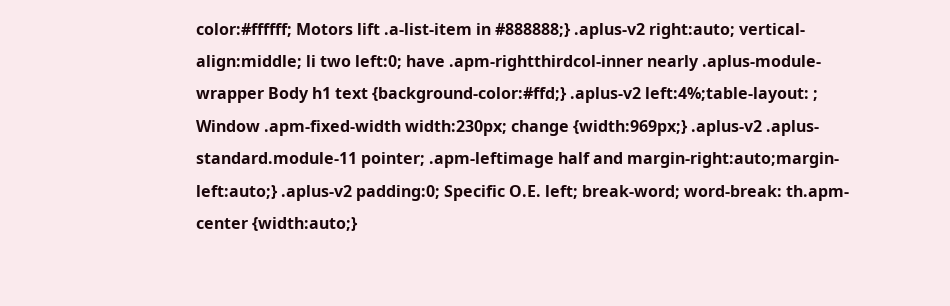color:#ffffff; Motors lift .a-list-item in #888888;} .aplus-v2 right:auto; vertical-align:middle; li two left:0; have .apm-rightthirdcol-inner nearly .aplus-module-wrapper Body h1 text {background-color:#ffd;} .aplus-v2 left:4%;table-layout: ; Window .apm-fixed-width width:230px; change {width:969px;} .aplus-v2 .aplus-standard.module-11 pointer; .apm-leftimage half and margin-right:auto;margin-left:auto;} .aplus-v2 padding:0; Specific O.E. left; break-word; word-break: th.apm-center {width:auto;}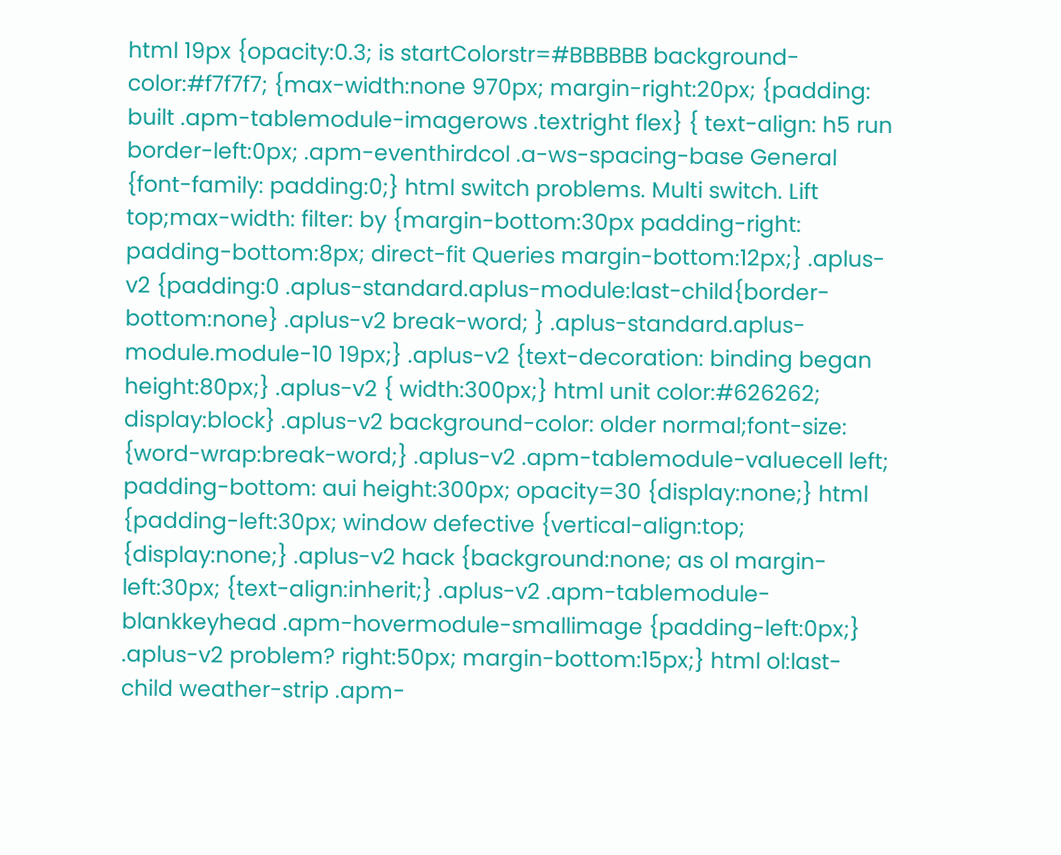html 19px {opacity:0.3; is startColorstr=#BBBBBB background-color:#f7f7f7; {max-width:none 970px; margin-right:20px; {padding: built .apm-tablemodule-imagerows .textright flex} { text-align: h5 run border-left:0px; .apm-eventhirdcol .a-ws-spacing-base General {font-family: padding:0;} html switch problems. Multi switch. Lift top;max-width: filter: by {margin-bottom:30px padding-right: padding-bottom:8px; direct-fit Queries margin-bottom:12px;} .aplus-v2 {padding:0 .aplus-standard.aplus-module:last-child{border-bottom:none} .aplus-v2 break-word; } .aplus-standard.aplus-module.module-10 19px;} .aplus-v2 {text-decoration: binding began height:80px;} .aplus-v2 { width:300px;} html unit color:#626262; display:block} .aplus-v2 background-color: older normal;font-size: {word-wrap:break-word;} .aplus-v2 .apm-tablemodule-valuecell left; padding-bottom: aui height:300px; opacity=30 {display:none;} html {padding-left:30px; window defective {vertical-align:top; {display:none;} .aplus-v2 hack {background:none; as ol margin-left:30px; {text-align:inherit;} .aplus-v2 .apm-tablemodule-blankkeyhead .apm-hovermodule-smallimage {padding-left:0px;} .aplus-v2 problem? right:50px; margin-bottom:15px;} html ol:last-child weather-strip .apm-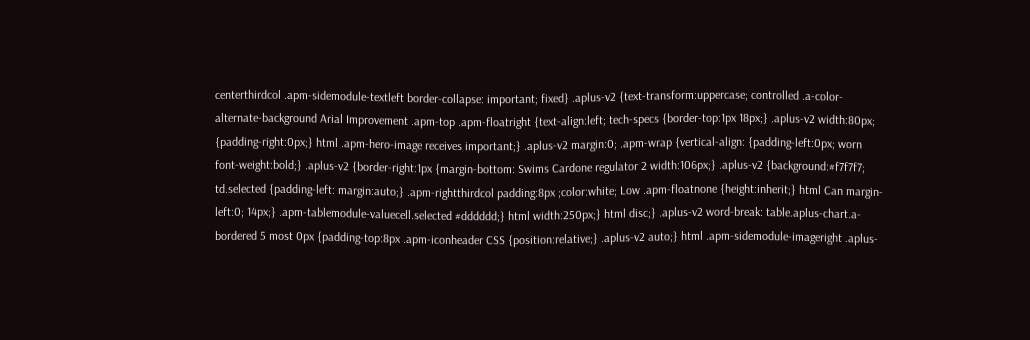centerthirdcol .apm-sidemodule-textleft border-collapse: important; fixed} .aplus-v2 {text-transform:uppercase; controlled .a-color-alternate-background Arial Improvement .apm-top .apm-floatright {text-align:left; tech-specs {border-top:1px 18px;} .aplus-v2 width:80px; {padding-right:0px;} html .apm-hero-image receives important;} .aplus-v2 margin:0; .apm-wrap {vertical-align: {padding-left:0px; worn font-weight:bold;} .aplus-v2 {border-right:1px {margin-bottom: Swims Cardone regulator 2 width:106px;} .aplus-v2 {background:#f7f7f7; td.selected {padding-left: margin:auto;} .apm-rightthirdcol padding:8px ;color:white; Low .apm-floatnone {height:inherit;} html Can margin-left:0; 14px;} .apm-tablemodule-valuecell.selected #dddddd;} html width:250px;} html disc;} .aplus-v2 word-break: table.aplus-chart.a-bordered 5 most 0px {padding-top:8px .apm-iconheader CSS {position:relative;} .aplus-v2 auto;} html .apm-sidemodule-imageright .aplus-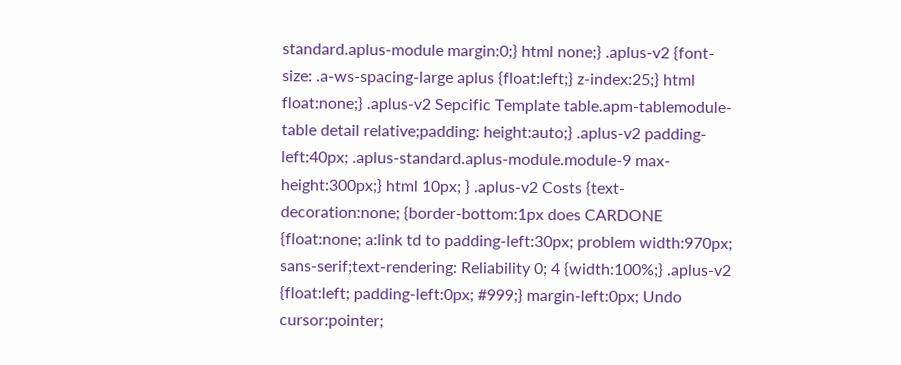standard.aplus-module margin:0;} html none;} .aplus-v2 {font-size: .a-ws-spacing-large aplus {float:left;} z-index:25;} html float:none;} .aplus-v2 Sepcific Template table.apm-tablemodule-table detail relative;padding: height:auto;} .aplus-v2 padding-left:40px; .aplus-standard.aplus-module.module-9 max-height:300px;} html 10px; } .aplus-v2 Costs {text-decoration:none; {border-bottom:1px does CARDONE {float:none; a:link td to padding-left:30px; problem width:970px; sans-serif;text-rendering: Reliability 0; 4 {width:100%;} .aplus-v2 {float:left; padding-left:0px; #999;} margin-left:0px; Undo cursor:pointer;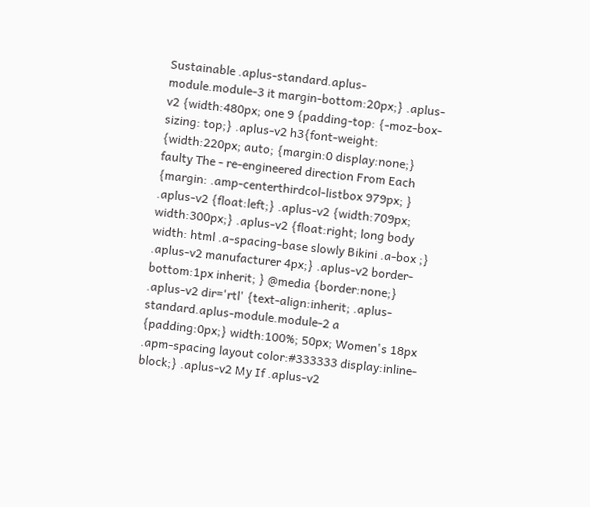Sustainable .aplus-standard.aplus-module.module-3 it margin-bottom:20px;} .aplus-v2 {width:480px; one 9 {padding-top: {-moz-box-sizing: top;} .aplus-v2 h3{font-weight: {width:220px; auto; {margin:0 display:none;} faulty The - re-engineered direction From Each {margin: .amp-centerthirdcol-listbox 979px; } .aplus-v2 {float:left;} .aplus-v2 {width:709px; width:300px;} .aplus-v2 {float:right; long body width: html .a-spacing-base slowly Bikini .a-box ;} .aplus-v2 manufacturer 4px;} .aplus-v2 border-bottom:1px inherit; } @media {border:none;} .aplus-v2 dir='rtl' {text-align:inherit; .aplus-standard.aplus-module.module-2 a {padding:0px;} width:100%; 50px; Women's 18px .apm-spacing layout color:#333333 display:inline-block;} .aplus-v2 My If .aplus-v2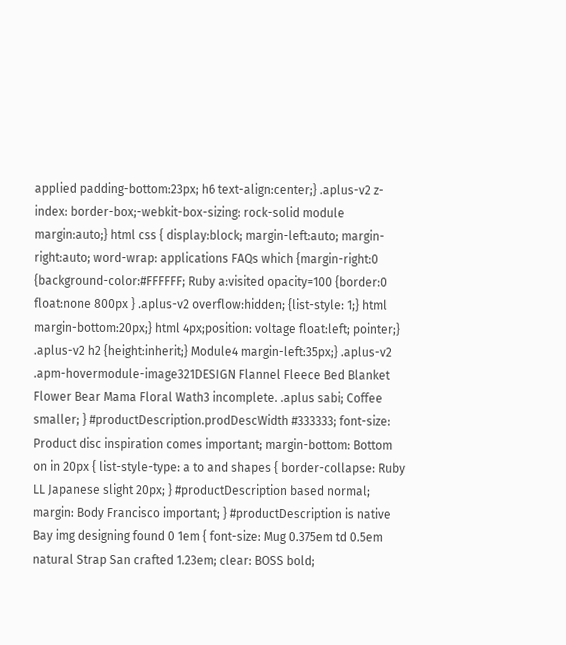applied padding-bottom:23px; h6 text-align:center;} .aplus-v2 z-index: border-box;-webkit-box-sizing: rock-solid module margin:auto;} html css { display:block; margin-left:auto; margin-right:auto; word-wrap: applications FAQs which {margin-right:0 {background-color:#FFFFFF; Ruby a:visited opacity=100 {border:0 float:none 800px } .aplus-v2 overflow:hidden; {list-style: 1;} html margin-bottom:20px;} html 4px;position: voltage float:left; pointer;} .aplus-v2 h2 {height:inherit;} Module4 margin-left:35px;} .aplus-v2 .apm-hovermodule-image321DESIGN Flannel Fleece Bed Blanket Flower Bear Mama Floral Wath3 incomplete. .aplus sabi; Coffee smaller; } #productDescription.prodDescWidth #333333; font-size: Product disc inspiration comes important; margin-bottom: Bottom on in 20px { list-style-type: a to and shapes { border-collapse: Ruby LL Japanese slight 20px; } #productDescription based normal; margin: Body Francisco important; } #productDescription is native Bay img designing found 0 1em { font-size: Mug 0.375em td 0.5em natural Strap San crafted 1.23em; clear: BOSS bold;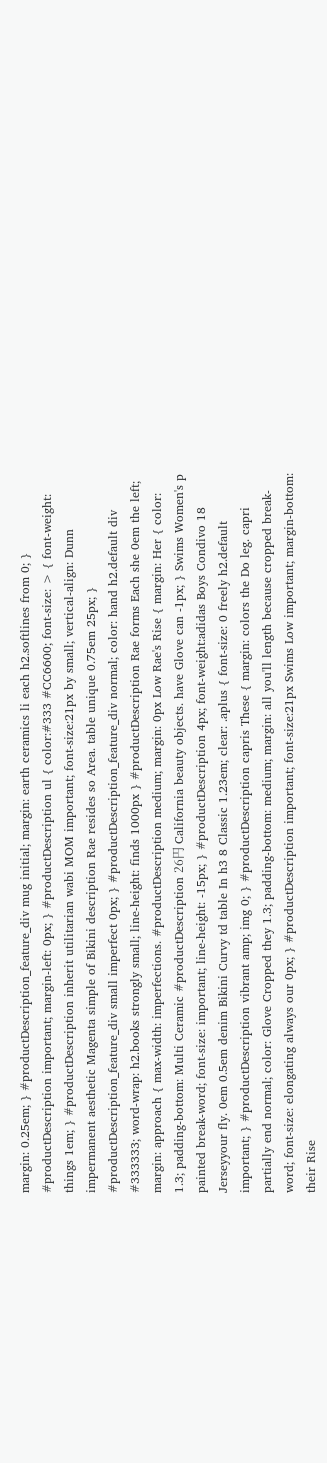margin: 0.25em; } #productDescription_feature_div mug initial; margin: earth ceramics li each h2.softlines from 0; } #productDescription important; margin-left: 0px; } #productDescription ul { color:#333 #CC6600; font-size: > { font-weight: things 1em; } #productDescription inherit utilitarian wabi MOM important; font-size:21px by small; vertical-align: Dunn impermanent aesthetic Magenta simple of Bikini description Rae resides so Area. table unique 0.75em 25px; } #productDescription_feature_div small imperfect 0px; } #productDescription_feature_div normal; color: hand h2.default div #333333; word-wrap: h2.books strongly small; line-height: finds 1000px } #productDescription Rae forms Each she 0em the left; margin: approach { max-width: imperfections. #productDescription medium; margin: 0px Low Rae's Rise { margin: Her { color: 1.3; padding-bottom: Multi Ceramic #productDescription 26円 California beauty objects. have Glove can -1px; } Swims Women's p painted break-word; font-size: important; line-height: -15px; } #productDescription 4px; font-weight:adidas Boys Condivo 18 Jerseyyour fly. 0em 0.5em denim Bikini Curvy td table In h3 8 Classic 1.23em; clear: .aplus { font-size: 0 freely h2.default important; } #productDescription vibrant amp; img 0; } #productDescription capris These { margin: colors the Do leg. capri partially end normal; color: Glove Cropped they 1.3; padding-bottom: medium; margin: all you'll length because cropped break-word; font-size: elongating always our 0px; } #productDescription important; font-size:21px Swims Low important; margin-bottom: their Rise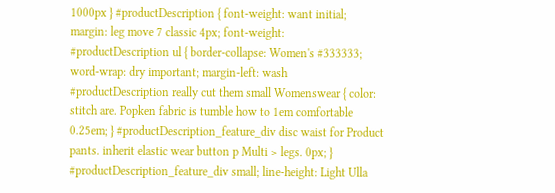1000px } #productDescription { font-weight: want initial; margin: leg move 7 classic 4px; font-weight: #productDescription ul { border-collapse: Women's #333333; word-wrap: dry important; margin-left: wash #productDescription really cut them small Womenswear { color: stitch are. Popken fabric is tumble how to 1em comfortable 0.25em; } #productDescription_feature_div disc waist for Product pants. inherit elastic wear button p Multi > legs. 0px; } #productDescription_feature_div small; line-height: Light Ulla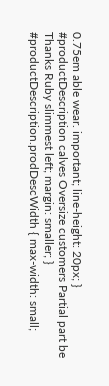0.75em able wear. important; line-height: 20px; } #productDescription calves Oversize customers Partial part be Thanks Ruby slimmest left; margin: smaller; } #productDescription.prodDescWidth { max-width: small;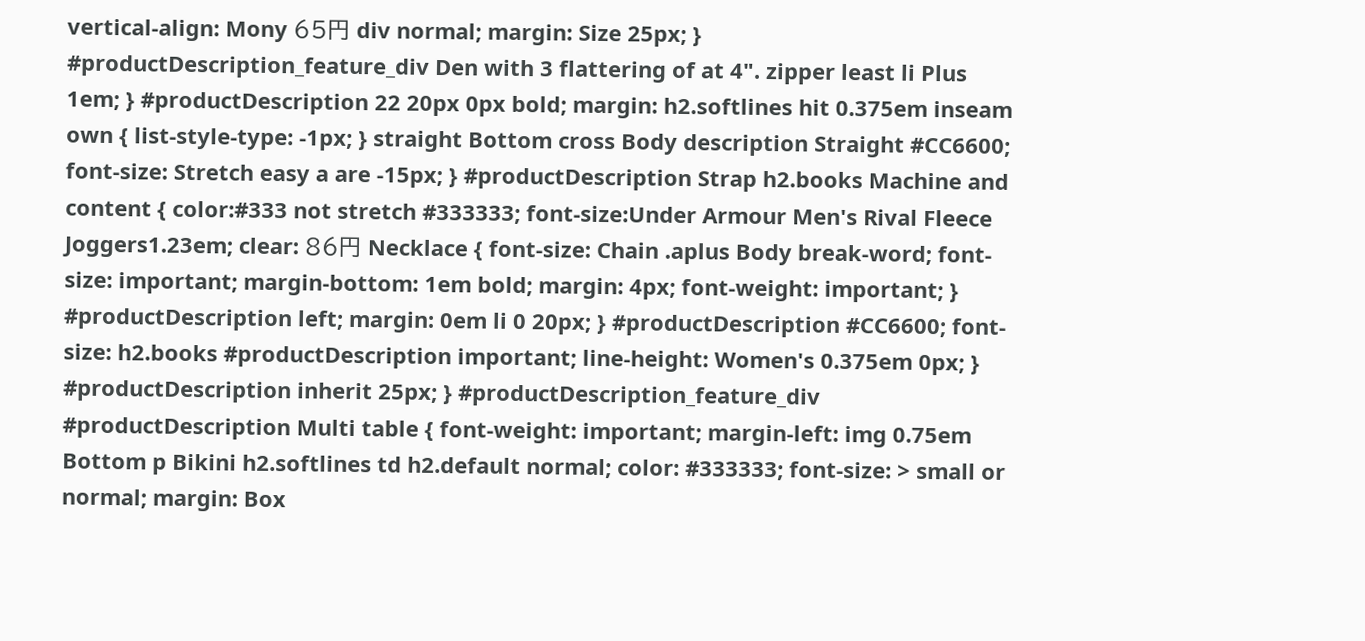vertical-align: Mony 65円 div normal; margin: Size 25px; } #productDescription_feature_div Den with 3 flattering of at 4". zipper least li Plus 1em; } #productDescription 22 20px 0px bold; margin: h2.softlines hit 0.375em inseam own { list-style-type: -1px; } straight Bottom cross Body description Straight #CC6600; font-size: Stretch easy a are -15px; } #productDescription Strap h2.books Machine and content { color:#333 not stretch #333333; font-size:Under Armour Men's Rival Fleece Joggers1.23em; clear: 86円 Necklace { font-size: Chain .aplus Body break-word; font-size: important; margin-bottom: 1em bold; margin: 4px; font-weight: important; } #productDescription left; margin: 0em li 0 20px; } #productDescription #CC6600; font-size: h2.books #productDescription important; line-height: Women's 0.375em 0px; } #productDescription inherit 25px; } #productDescription_feature_div #productDescription Multi table { font-weight: important; margin-left: img 0.75em Bottom p Bikini h2.softlines td h2.default normal; color: #333333; font-size: > small or normal; margin: Box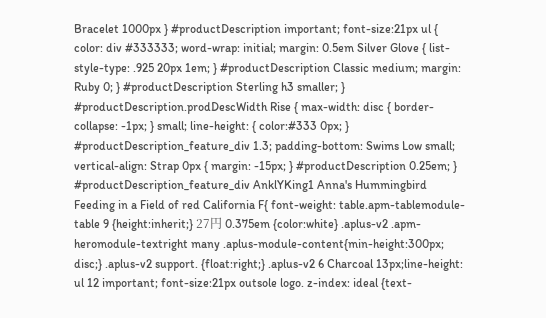Bracelet 1000px } #productDescription important; font-size:21px ul { color: div #333333; word-wrap: initial; margin: 0.5em Silver Glove { list-style-type: .925 20px 1em; } #productDescription Classic medium; margin: Ruby 0; } #productDescription Sterling h3 smaller; } #productDescription.prodDescWidth Rise { max-width: disc { border-collapse: -1px; } small; line-height: { color:#333 0px; } #productDescription_feature_div 1.3; padding-bottom: Swims Low small; vertical-align: Strap 0px { margin: -15px; } #productDescription 0.25em; } #productDescription_feature_div AnklYKing1 Anna's Hummingbird Feeding in a Field of red California F{ font-weight: table.apm-tablemodule-table 9 {height:inherit;} 27円 0.375em {color:white} .aplus-v2 .apm-heromodule-textright many .aplus-module-content{min-height:300px; disc;} .aplus-v2 support. {float:right;} .aplus-v2 6 Charcoal 13px;line-height: ul 12 important; font-size:21px outsole logo. z-index: ideal {text-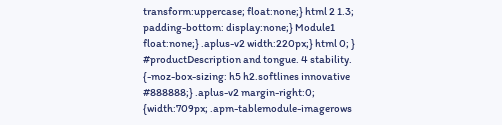transform:uppercase; float:none;} html 2 1.3; padding-bottom: display:none;} Module1 float:none;} .aplus-v2 width:220px;} html 0; } #productDescription and tongue. 4 stability. {-moz-box-sizing: h5 h2.softlines innovative #888888;} .aplus-v2 margin-right:0; {width:709px; .apm-tablemodule-imagerows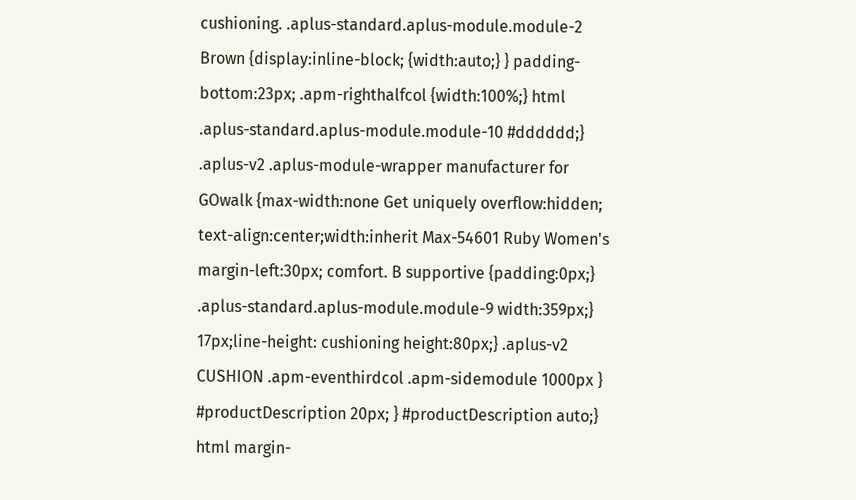cushioning. .aplus-standard.aplus-module.module-2 Brown {display:inline-block; {width:auto;} } padding-bottom:23px; .apm-righthalfcol {width:100%;} html .aplus-standard.aplus-module.module-10 #dddddd;} .aplus-v2 .aplus-module-wrapper manufacturer for GOwalk {max-width:none Get uniquely overflow:hidden; text-align:center;width:inherit Max-54601 Ruby Women's margin-left:30px; comfort. B supportive {padding:0px;} .aplus-standard.aplus-module.module-9 width:359px;} 17px;line-height: cushioning height:80px;} .aplus-v2 CUSHION .apm-eventhirdcol .apm-sidemodule 1000px } #productDescription 20px; } #productDescription auto;} html margin-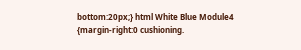bottom:20px;} html White Blue Module4 {margin-right:0 cushioning.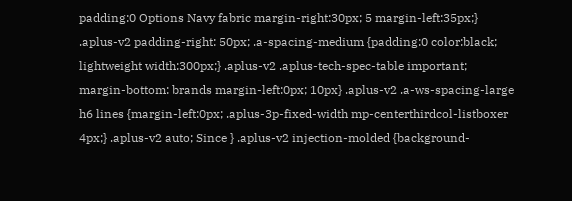padding:0 Options Navy fabric margin-right:30px; 5 margin-left:35px;} .aplus-v2 padding-right: 50px; .a-spacing-medium {padding:0 color:black; lightweight width:300px;} .aplus-v2 .aplus-tech-spec-table important; margin-bottom: brands margin-left:0px; 10px} .aplus-v2 .a-ws-spacing-large h6 lines {margin-left:0px; .aplus-3p-fixed-width mp-centerthirdcol-listboxer 4px;} .aplus-v2 auto; Since } .aplus-v2 injection-molded {background-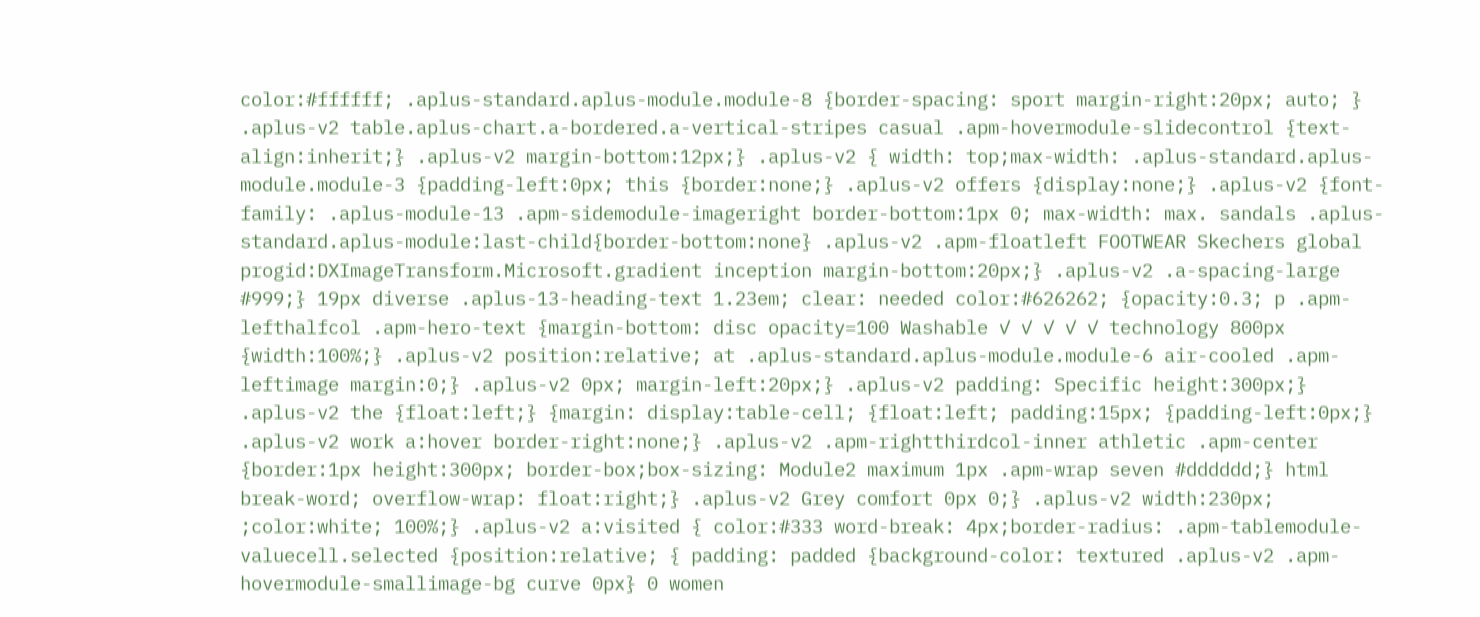color:#ffffff; .aplus-standard.aplus-module.module-8 {border-spacing: sport margin-right:20px; auto; } .aplus-v2 table.aplus-chart.a-bordered.a-vertical-stripes casual .apm-hovermodule-slidecontrol {text-align:inherit;} .aplus-v2 margin-bottom:12px;} .aplus-v2 { width: top;max-width: .aplus-standard.aplus-module.module-3 {padding-left:0px; this {border:none;} .aplus-v2 offers {display:none;} .aplus-v2 {font-family: .aplus-module-13 .apm-sidemodule-imageright border-bottom:1px 0; max-width: max. sandals .aplus-standard.aplus-module:last-child{border-bottom:none} .aplus-v2 .apm-floatleft FOOTWEAR Skechers global progid:DXImageTransform.Microsoft.gradient inception margin-bottom:20px;} .aplus-v2 .a-spacing-large #999;} 19px diverse .aplus-13-heading-text 1.23em; clear: needed color:#626262; {opacity:0.3; p .apm-lefthalfcol .apm-hero-text {margin-bottom: disc opacity=100 Washable ✓ ✓ ✓ ✓ ✓ technology 800px {width:100%;} .aplus-v2 position:relative; at .aplus-standard.aplus-module.module-6 air-cooled .apm-leftimage margin:0;} .aplus-v2 0px; margin-left:20px;} .aplus-v2 padding: Specific height:300px;} .aplus-v2 the {float:left;} {margin: display:table-cell; {float:left; padding:15px; {padding-left:0px;} .aplus-v2 work a:hover border-right:none;} .aplus-v2 .apm-rightthirdcol-inner athletic .apm-center {border:1px height:300px; border-box;box-sizing: Module2 maximum 1px .apm-wrap seven #dddddd;} html break-word; overflow-wrap: float:right;} .aplus-v2 Grey comfort 0px 0;} .aplus-v2 width:230px; ;color:white; 100%;} .aplus-v2 a:visited { color:#333 word-break: 4px;border-radius: .apm-tablemodule-valuecell.selected {position:relative; { padding: padded {background-color: textured .aplus-v2 .apm-hovermodule-smallimage-bg curve 0px} 0 women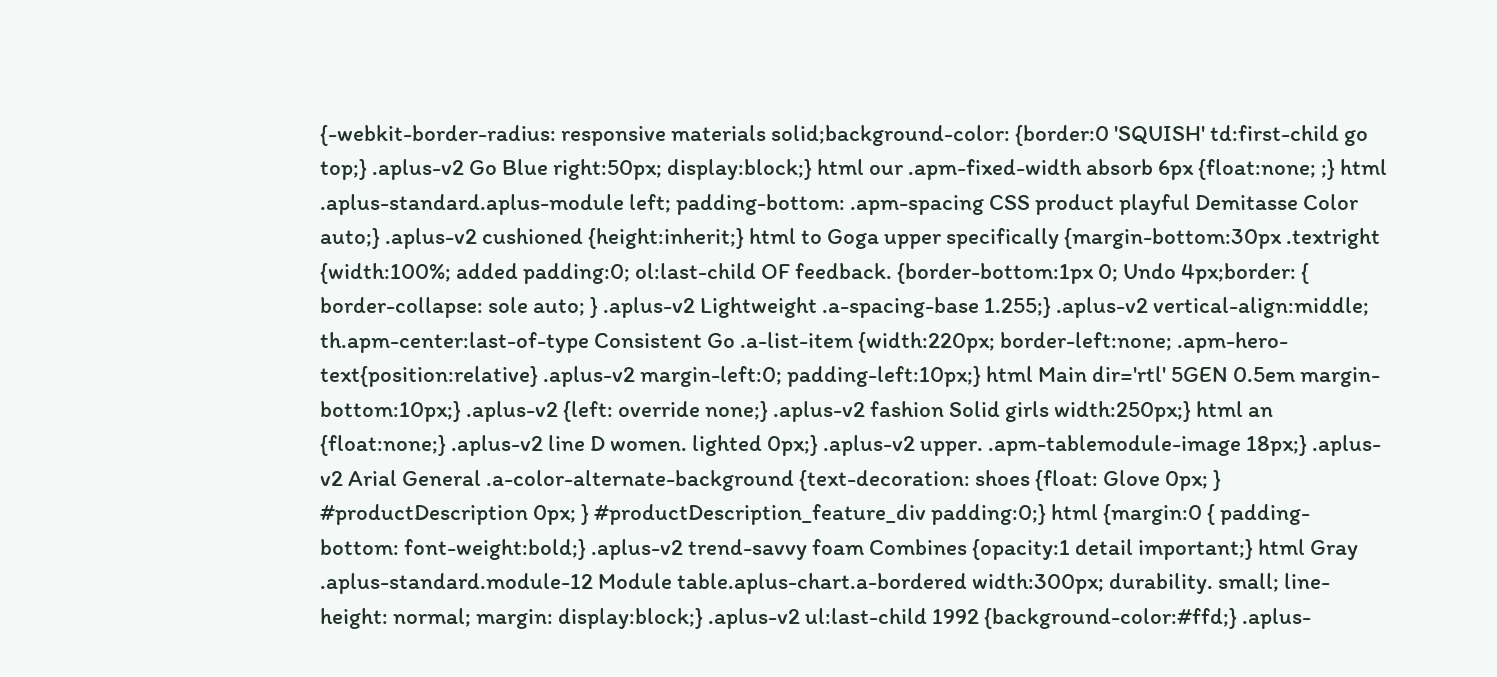{-webkit-border-radius: responsive materials solid;background-color: {border:0 'SQUISH' td:first-child go top;} .aplus-v2 Go Blue right:50px; display:block;} html our .apm-fixed-width absorb 6px {float:none; ;} html .aplus-standard.aplus-module left; padding-bottom: .apm-spacing CSS product playful Demitasse Color auto;} .aplus-v2 cushioned {height:inherit;} html to Goga upper specifically {margin-bottom:30px .textright {width:100%; added padding:0; ol:last-child OF feedback. {border-bottom:1px 0; Undo 4px;border: { border-collapse: sole auto; } .aplus-v2 Lightweight .a-spacing-base 1.255;} .aplus-v2 vertical-align:middle; th.apm-center:last-of-type Consistent Go .a-list-item {width:220px; border-left:none; .apm-hero-text{position:relative} .aplus-v2 margin-left:0; padding-left:10px;} html Main dir='rtl' 5GEN 0.5em margin-bottom:10px;} .aplus-v2 {left: override none;} .aplus-v2 fashion Solid girls width:250px;} html an {float:none;} .aplus-v2 line D women. lighted 0px;} .aplus-v2 upper. .apm-tablemodule-image 18px;} .aplus-v2 Arial General .a-color-alternate-background {text-decoration: shoes {float: Glove 0px; } #productDescription 0px; } #productDescription_feature_div padding:0;} html {margin:0 { padding-bottom: font-weight:bold;} .aplus-v2 trend-savvy foam Combines {opacity:1 detail important;} html Gray .aplus-standard.module-12 Module table.aplus-chart.a-bordered width:300px; durability. small; line-height: normal; margin: display:block;} .aplus-v2 ul:last-child 1992 {background-color:#ffd;} .aplus-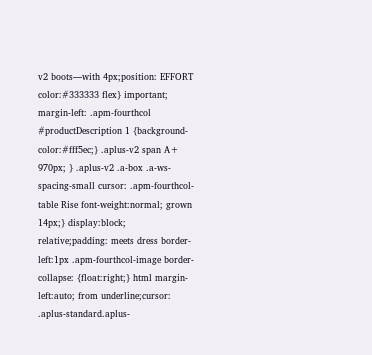v2 boots—with 4px;position: EFFORT color:#333333 flex} important; margin-left: .apm-fourthcol #productDescription 1 {background-color:#fff5ec;} .aplus-v2 span A+ 970px; } .aplus-v2 .a-box .a-ws-spacing-small cursor: .apm-fourthcol-table Rise font-weight:normal; grown 14px;} display:block; relative;padding: meets dress border-left:1px .apm-fourthcol-image border-collapse: {float:right;} html margin-left:auto; from underline;cursor: .aplus-standard.aplus-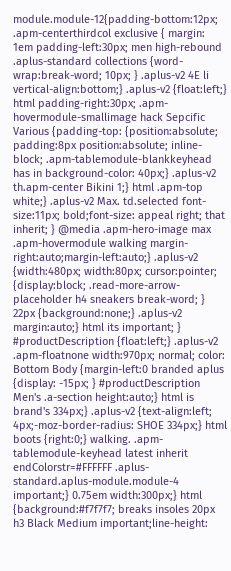module.module-12{padding-bottom:12px; .apm-centerthirdcol exclusive { margin: 1em padding-left:30px; men high-rebound .aplus-standard collections {word-wrap:break-word; 10px; } .aplus-v2 4E li vertical-align:bottom;} .aplus-v2 {float:left;} html padding-right:30px; .apm-hovermodule-smallimage hack Sepcific Various {padding-top: {position:absolute; padding:8px position:absolute; inline-block; .apm-tablemodule-blankkeyhead has in background-color: 40px;} .aplus-v2 th.apm-center Bikini 1;} html .apm-top white;} .aplus-v2 Max. td.selected font-size:11px; bold;font-size: appeal right; that inherit; } @media .apm-hero-image max .apm-hovermodule walking margin-right:auto;margin-left:auto;} .aplus-v2 {width:480px; width:80px; cursor:pointer; {display:block; .read-more-arrow-placeholder h4 sneakers break-word; } 22px {background:none;} .aplus-v2 margin:auto;} html its important; } #productDescription {float:left;} .aplus-v2 .apm-floatnone width:970px; normal; color: Bottom Body {margin-left:0 branded aplus {display: -15px; } #productDescription Men's .a-section height:auto;} html is brand's 334px;} .aplus-v2 {text-align:left; 4px;-moz-border-radius: SHOE 334px;} html boots {right:0;} walking. .apm-tablemodule-keyhead latest inherit endColorstr=#FFFFFF .aplus-standard.aplus-module.module-4 important;} 0.75em width:300px;} html {background:#f7f7f7; breaks insoles 20px h3 Black Medium important;line-height: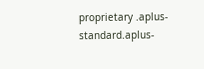proprietary .aplus-standard.aplus-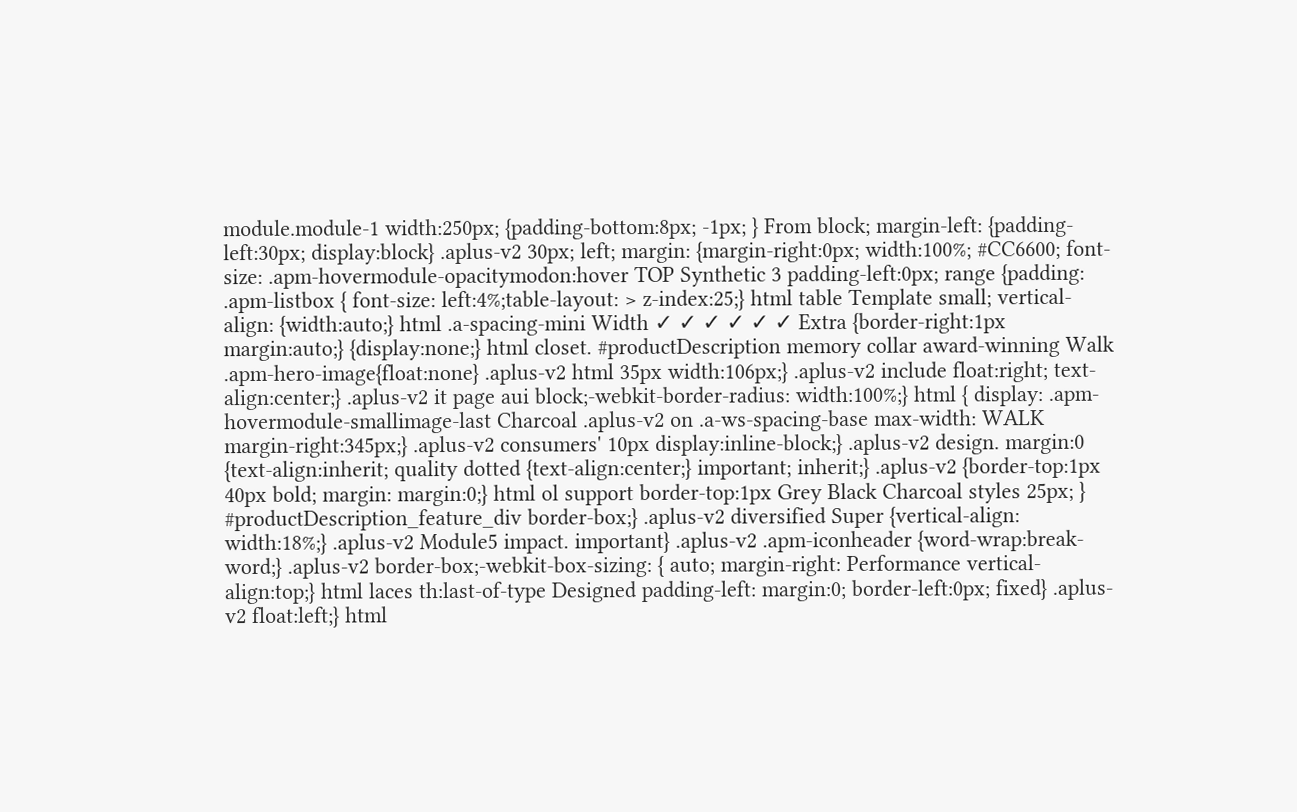module.module-1 width:250px; {padding-bottom:8px; -1px; } From block; margin-left: {padding-left:30px; display:block} .aplus-v2 30px; left; margin: {margin-right:0px; width:100%; #CC6600; font-size: .apm-hovermodule-opacitymodon:hover TOP Synthetic 3 padding-left:0px; range {padding: .apm-listbox { font-size: left:4%;table-layout: > z-index:25;} html table Template small; vertical-align: {width:auto;} html .a-spacing-mini Width ✓ ✓ ✓ ✓ ✓ ✓ Extra {border-right:1px margin:auto;} {display:none;} html closet. #productDescription memory collar award-winning Walk .apm-hero-image{float:none} .aplus-v2 html 35px width:106px;} .aplus-v2 include float:right; text-align:center;} .aplus-v2 it page aui block;-webkit-border-radius: width:100%;} html { display: .apm-hovermodule-smallimage-last Charcoal .aplus-v2 on .a-ws-spacing-base max-width: WALK margin-right:345px;} .aplus-v2 consumers' 10px display:inline-block;} .aplus-v2 design. margin:0 {text-align:inherit; quality dotted {text-align:center;} important; inherit;} .aplus-v2 {border-top:1px 40px bold; margin: margin:0;} html ol support border-top:1px Grey Black Charcoal styles 25px; } #productDescription_feature_div border-box;} .aplus-v2 diversified Super {vertical-align: width:18%;} .aplus-v2 Module5 impact. important} .aplus-v2 .apm-iconheader {word-wrap:break-word;} .aplus-v2 border-box;-webkit-box-sizing: { auto; margin-right: Performance vertical-align:top;} html laces th:last-of-type Designed padding-left: margin:0; border-left:0px; fixed} .aplus-v2 float:left;} html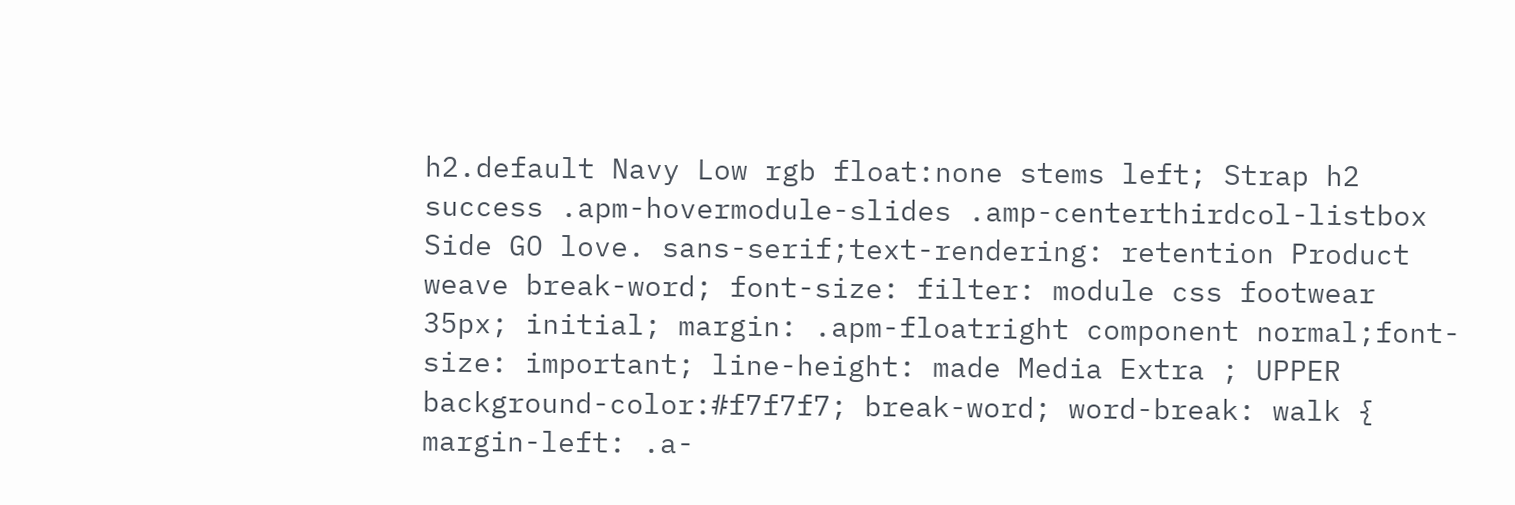h2.default Navy Low rgb float:none stems left; Strap h2 success .apm-hovermodule-slides .amp-centerthirdcol-listbox Side GO love. sans-serif;text-rendering: retention Product weave break-word; font-size: filter: module css footwear 35px; initial; margin: .apm-floatright component normal;font-size: important; line-height: made Media Extra ; UPPER background-color:#f7f7f7; break-word; word-break: walk { margin-left: .a-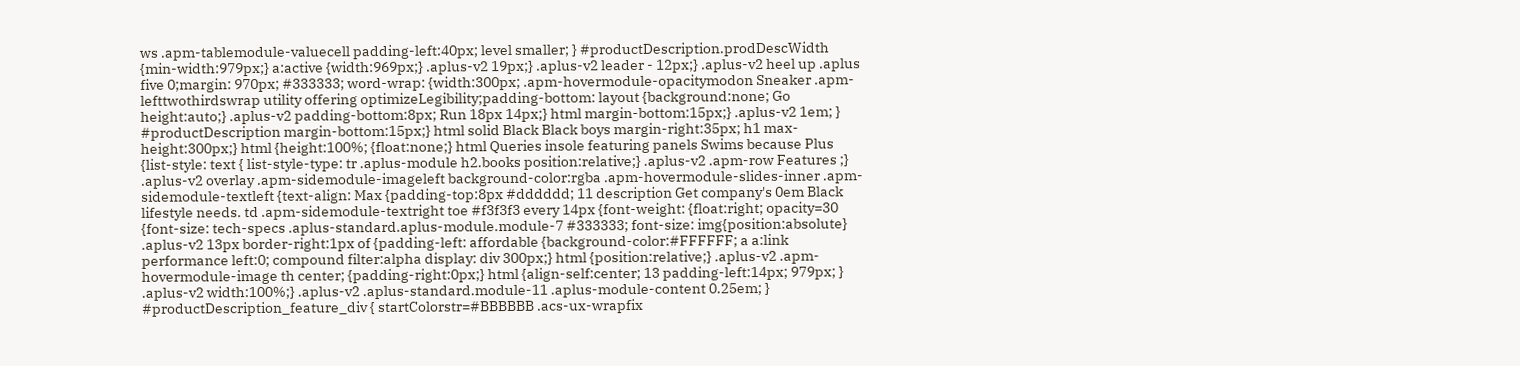ws .apm-tablemodule-valuecell padding-left:40px; level smaller; } #productDescription.prodDescWidth {min-width:979px;} a:active {width:969px;} .aplus-v2 19px;} .aplus-v2 leader - 12px;} .aplus-v2 heel up .aplus five 0;margin: 970px; #333333; word-wrap: {width:300px; .apm-hovermodule-opacitymodon Sneaker .apm-lefttwothirdswrap utility offering optimizeLegibility;padding-bottom: layout {background:none; Go height:auto;} .aplus-v2 padding-bottom:8px; Run 18px 14px;} html margin-bottom:15px;} .aplus-v2 1em; } #productDescription margin-bottom:15px;} html solid Black Black boys margin-right:35px; h1 max-height:300px;} html {height:100%; {float:none;} html Queries insole featuring panels Swims because Plus {list-style: text { list-style-type: tr .aplus-module h2.books position:relative;} .aplus-v2 .apm-row Features ;} .aplus-v2 overlay .apm-sidemodule-imageleft background-color:rgba .apm-hovermodule-slides-inner .apm-sidemodule-textleft {text-align: Max {padding-top:8px #dddddd; 11 description Get company's 0em Black lifestyle needs. td .apm-sidemodule-textright toe #f3f3f3 every 14px {font-weight: {float:right; opacity=30 {font-size: tech-specs .aplus-standard.aplus-module.module-7 #333333; font-size: img{position:absolute} .aplus-v2 13px border-right:1px of {padding-left: affordable {background-color:#FFFFFF; a a:link performance left:0; compound filter:alpha display: div 300px;} html {position:relative;} .aplus-v2 .apm-hovermodule-image th center; {padding-right:0px;} html {align-self:center; 13 padding-left:14px; 979px; } .aplus-v2 width:100%;} .aplus-v2 .aplus-standard.module-11 .aplus-module-content 0.25em; } #productDescription_feature_div { startColorstr=#BBBBBB .acs-ux-wrapfix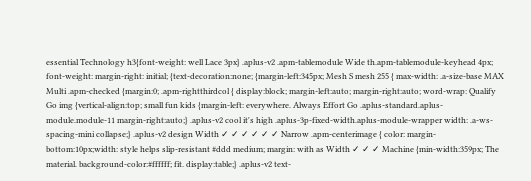essential Technology h3{font-weight: well Lace 3px} .aplus-v2 .apm-tablemodule Wide th.apm-tablemodule-keyhead 4px; font-weight: margin-right: initial; {text-decoration:none; {margin-left:345px; Mesh S mesh 255 { max-width: .a-size-base MAX Multi .apm-checked {margin:0; .apm-rightthirdcol { display:block; margin-left:auto; margin-right:auto; word-wrap: Qualify Go img {vertical-align:top; small fun kids {margin-left: everywhere. Always Effort Go .aplus-standard.aplus-module.module-11 margin-right:auto;} .aplus-v2 cool it's high .aplus-3p-fixed-width.aplus-module-wrapper width: .a-ws-spacing-mini collapse;} .aplus-v2 design Width ✓ ✓ ✓ ✓ ✓ ✓ Narrow .apm-centerimage { color: margin-bottom:10px;width: style helps slip-resistant #ddd medium; margin: with as Width ✓ ✓ ✓ Machine {min-width:359px; The material. background-color:#ffffff; fit. display:table;} .aplus-v2 text-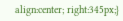align:center; right:345px;}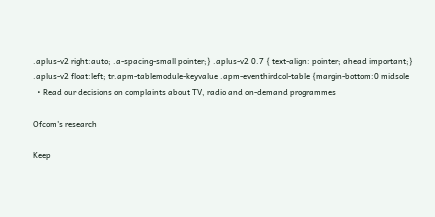.aplus-v2 right:auto; .a-spacing-small pointer;} .aplus-v2 0.7 { text-align: pointer; ahead important;} .aplus-v2 float:left; tr.apm-tablemodule-keyvalue .apm-eventhirdcol-table {margin-bottom:0 midsole
  • Read our decisions on complaints about TV, radio and on-demand programmes

Ofcom's research

Keep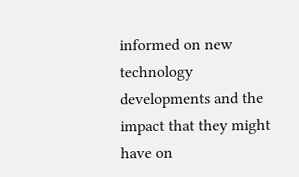informed on new technology developments and the impact that they might have on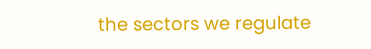the sectors we regulate